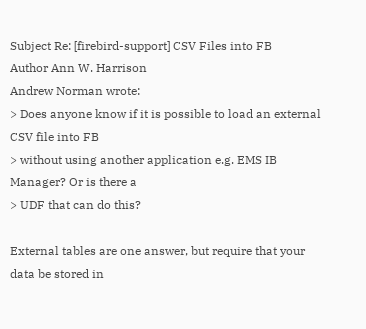Subject Re: [firebird-support] CSV Files into FB
Author Ann W. Harrison
Andrew Norman wrote:
> Does anyone know if it is possible to load an external CSV file into FB
> without using another application e.g. EMS IB Manager? Or is there a
> UDF that can do this?

External tables are one answer, but require that your data be stored in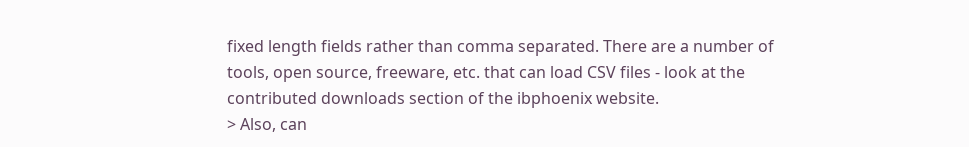fixed length fields rather than comma separated. There are a number of
tools, open source, freeware, etc. that can load CSV files - look at the
contributed downloads section of the ibphoenix website.
> Also, can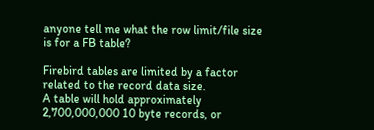anyone tell me what the row limit/file size is for a FB table?

Firebird tables are limited by a factor related to the record data size.
A table will hold approximately 2,700,000,000 10 byte records, or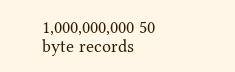1,000,000,000 50 byte records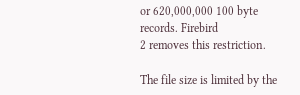or 620,000,000 100 byte records. Firebird
2 removes this restriction.

The file size is limited by the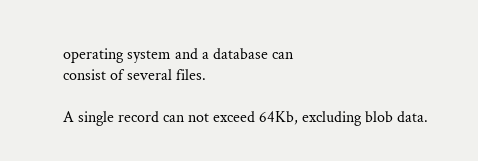operating system and a database can
consist of several files.

A single record can not exceed 64Kb, excluding blob data.